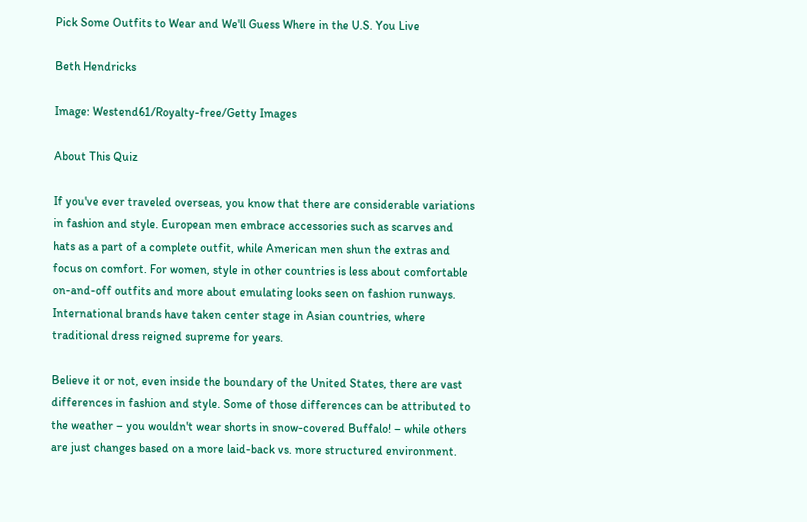Pick Some Outfits to Wear and We'll Guess Where in the U.S. You Live

Beth Hendricks

Image: Westend61/Royalty-free/Getty Images

About This Quiz

If you've ever traveled overseas, you know that there are considerable variations in fashion and style. European men embrace accessories such as scarves and hats as a part of a complete outfit, while American men shun the extras and focus on comfort. For women, style in other countries is less about comfortable on-and-off outfits and more about emulating looks seen on fashion runways. International brands have taken center stage in Asian countries, where traditional dress reigned supreme for years.

Believe it or not, even inside the boundary of the United States, there are vast differences in fashion and style. Some of those differences can be attributed to the weather – you wouldn't wear shorts in snow-covered Buffalo! – while others are just changes based on a more laid-back vs. more structured environment.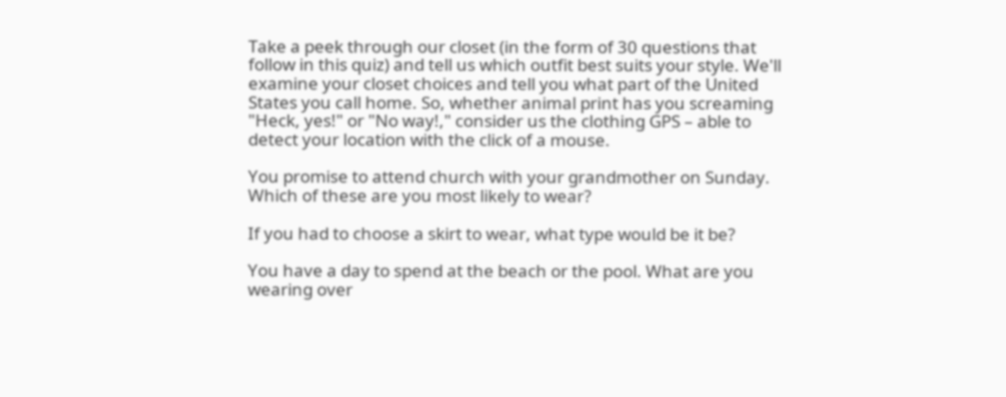Take a peek through our closet (in the form of 30 questions that follow in this quiz) and tell us which outfit best suits your style. We'll examine your closet choices and tell you what part of the United States you call home. So, whether animal print has you screaming "Heck, yes!" or "No way!," consider us the clothing GPS – able to detect your location with the click of a mouse.

You promise to attend church with your grandmother on Sunday. Which of these are you most likely to wear?

If you had to choose a skirt to wear, what type would be it be?

You have a day to spend at the beach or the pool. What are you wearing over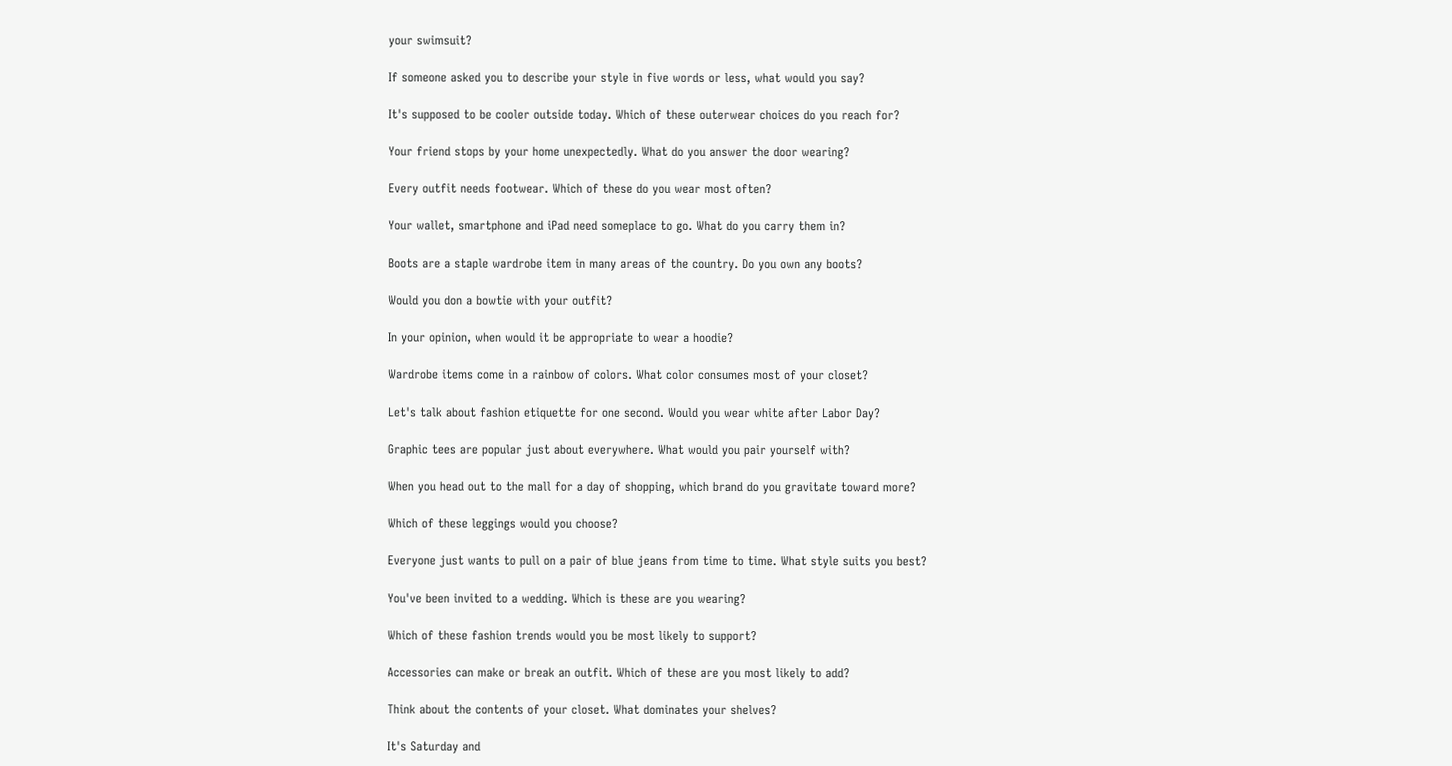your swimsuit?

If someone asked you to describe your style in five words or less, what would you say?

It's supposed to be cooler outside today. Which of these outerwear choices do you reach for?

Your friend stops by your home unexpectedly. What do you answer the door wearing?

Every outfit needs footwear. Which of these do you wear most often?

Your wallet, smartphone and iPad need someplace to go. What do you carry them in?

Boots are a staple wardrobe item in many areas of the country. Do you own any boots?

Would you don a bowtie with your outfit?

In your opinion, when would it be appropriate to wear a hoodie?

Wardrobe items come in a rainbow of colors. What color consumes most of your closet?

Let's talk about fashion etiquette for one second. Would you wear white after Labor Day?

Graphic tees are popular just about everywhere. What would you pair yourself with?

When you head out to the mall for a day of shopping, which brand do you gravitate toward more?

Which of these leggings would you choose?

Everyone just wants to pull on a pair of blue jeans from time to time. What style suits you best?

You've been invited to a wedding. Which is these are you wearing?

Which of these fashion trends would you be most likely to support?

Accessories can make or break an outfit. Which of these are you most likely to add?

Think about the contents of your closet. What dominates your shelves?

It's Saturday and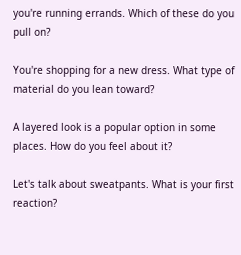you're running errands. Which of these do you pull on?

You're shopping for a new dress. What type of material do you lean toward?

A layered look is a popular option in some places. How do you feel about it?

Let's talk about sweatpants. What is your first reaction?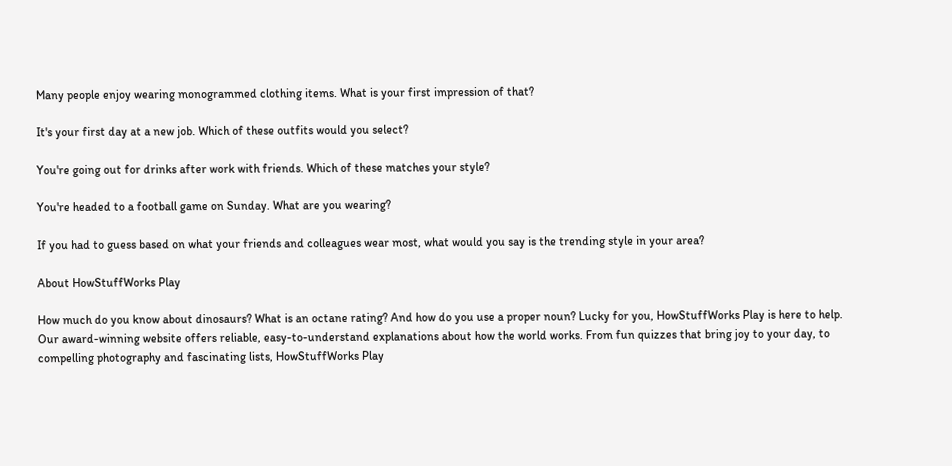Many people enjoy wearing monogrammed clothing items. What is your first impression of that?

It's your first day at a new job. Which of these outfits would you select?

You're going out for drinks after work with friends. Which of these matches your style?

You're headed to a football game on Sunday. What are you wearing?

If you had to guess based on what your friends and colleagues wear most, what would you say is the trending style in your area?

About HowStuffWorks Play

How much do you know about dinosaurs? What is an octane rating? And how do you use a proper noun? Lucky for you, HowStuffWorks Play is here to help. Our award-winning website offers reliable, easy-to-understand explanations about how the world works. From fun quizzes that bring joy to your day, to compelling photography and fascinating lists, HowStuffWorks Play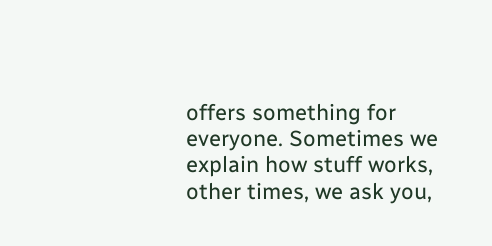offers something for everyone. Sometimes we explain how stuff works, other times, we ask you,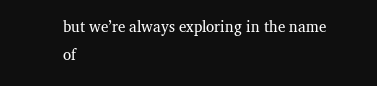but we’re always exploring in the name of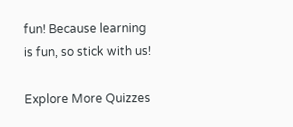fun! Because learning is fun, so stick with us!

Explore More Quizzes